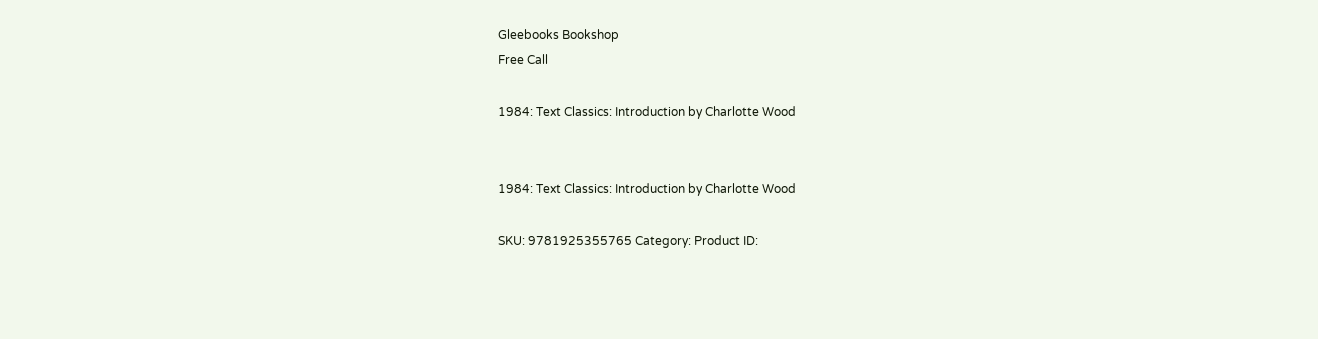Gleebooks Bookshop
Free Call

1984: Text Classics: Introduction by Charlotte Wood


1984: Text Classics: Introduction by Charlotte Wood

SKU: 9781925355765 Category: Product ID: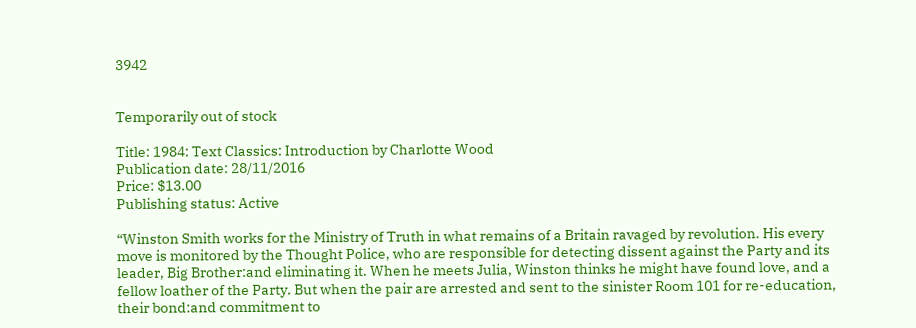3942


Temporarily out of stock

Title: 1984: Text Classics: Introduction by Charlotte Wood
Publication date: 28/11/2016
Price: $13.00
Publishing status: Active

“Winston Smith works for the Ministry of Truth in what remains of a Britain ravaged by revolution. His every move is monitored by the Thought Police, who are responsible for detecting dissent against the Party and its leader, Big Brother:and eliminating it. When he meets Julia, Winston thinks he might have found love, and a fellow loather of the Party. But when the pair are arrested and sent to the sinister Room 101 for re-education, their bond:and commitment to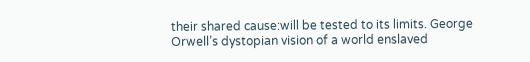their shared cause:will be tested to its limits. George Orwell’s dystopian vision of a world enslaved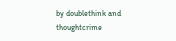by doublethink and thoughtcrime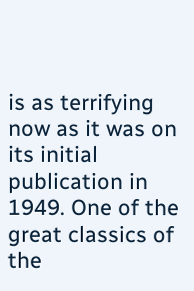is as terrifying now as it was on its initial publication in 1949. One of the great classics of the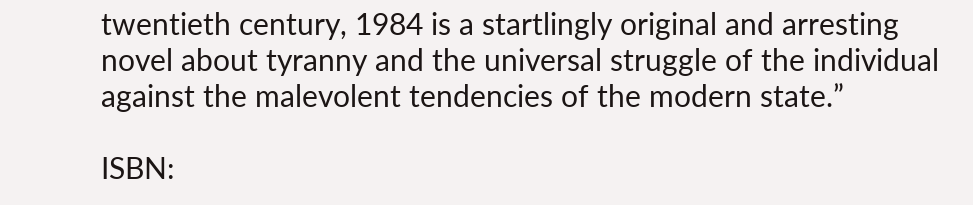twentieth century, 1984 is a startlingly original and arresting novel about tyranny and the universal struggle of the individual against the malevolent tendencies of the modern state.”

ISBN: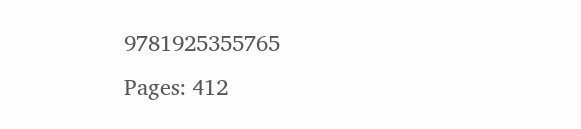9781925355765
Pages: 412